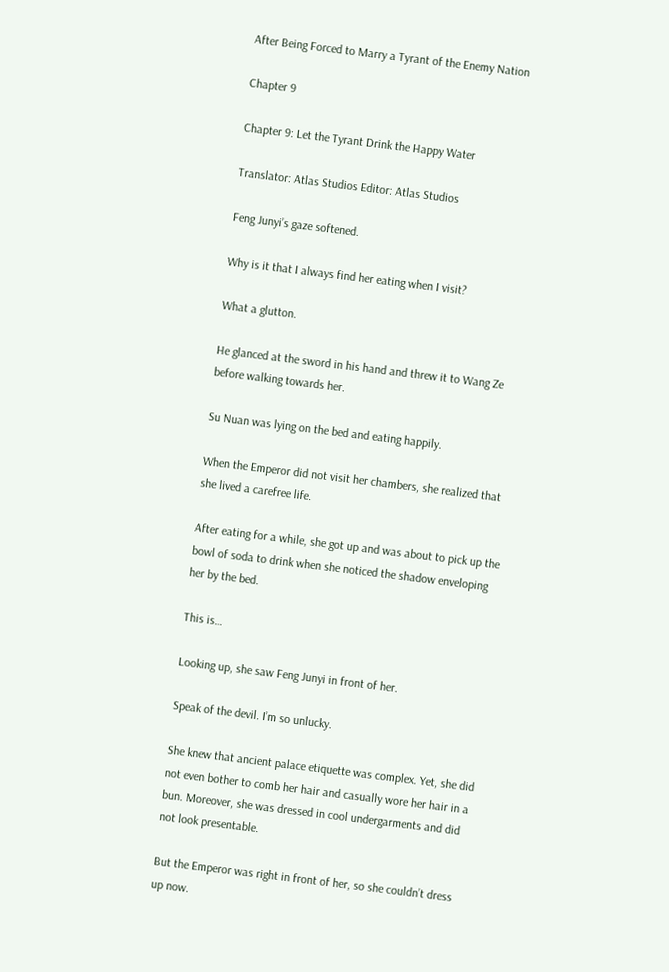After Being Forced to Marry a Tyrant of the Enemy Nation

Chapter 9

Chapter 9: Let the Tyrant Drink the Happy Water

Translator: Atlas Studios Editor: Atlas Studios

Feng Junyi’s gaze softened.

Why is it that I always find her eating when I visit?

What a glutton.

He glanced at the sword in his hand and threw it to Wang Ze before walking towards her.

Su Nuan was lying on the bed and eating happily.

When the Emperor did not visit her chambers, she realized that she lived a carefree life.

After eating for a while, she got up and was about to pick up the bowl of soda to drink when she noticed the shadow enveloping her by the bed.

This is…

Looking up, she saw Feng Junyi in front of her.

Speak of the devil. I’m so unlucky.

She knew that ancient palace etiquette was complex. Yet, she did not even bother to comb her hair and casually wore her hair in a bun. Moreover, she was dressed in cool undergarments and did not look presentable.

But the Emperor was right in front of her, so she couldn’t dress up now.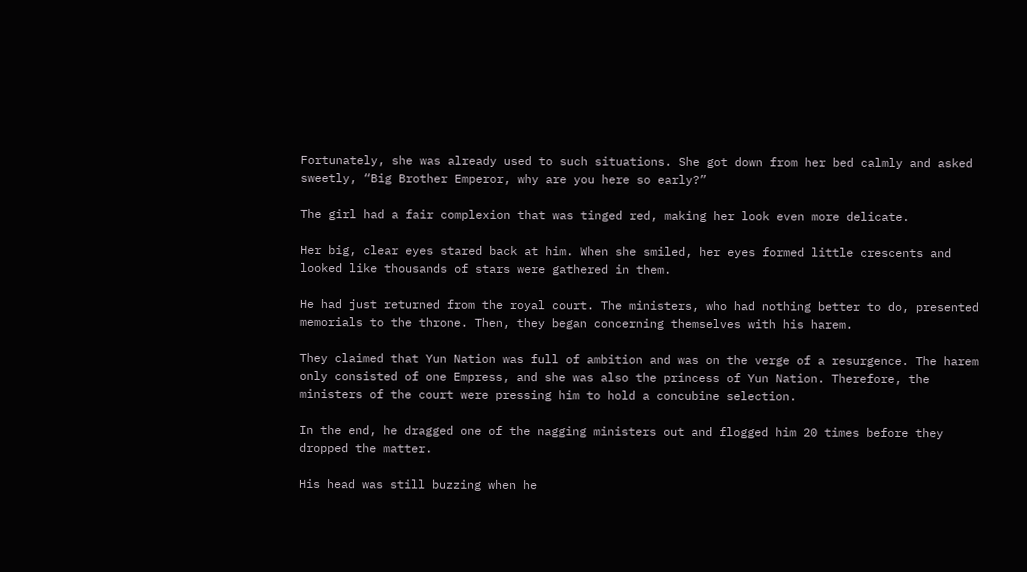Fortunately, she was already used to such situations. She got down from her bed calmly and asked sweetly, “Big Brother Emperor, why are you here so early?”

The girl had a fair complexion that was tinged red, making her look even more delicate.

Her big, clear eyes stared back at him. When she smiled, her eyes formed little crescents and looked like thousands of stars were gathered in them.

He had just returned from the royal court. The ministers, who had nothing better to do, presented memorials to the throne. Then, they began concerning themselves with his harem.

They claimed that Yun Nation was full of ambition and was on the verge of a resurgence. The harem only consisted of one Empress, and she was also the princess of Yun Nation. Therefore, the ministers of the court were pressing him to hold a concubine selection.

In the end, he dragged one of the nagging ministers out and flogged him 20 times before they dropped the matter.

His head was still buzzing when he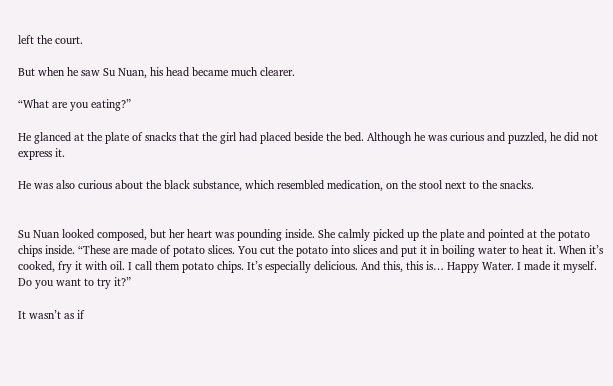left the court.

But when he saw Su Nuan, his head became much clearer.

“What are you eating?”

He glanced at the plate of snacks that the girl had placed beside the bed. Although he was curious and puzzled, he did not express it.

He was also curious about the black substance, which resembled medication, on the stool next to the snacks.


Su Nuan looked composed, but her heart was pounding inside. She calmly picked up the plate and pointed at the potato chips inside. “These are made of potato slices. You cut the potato into slices and put it in boiling water to heat it. When it’s cooked, fry it with oil. I call them potato chips. It’s especially delicious. And this, this is… Happy Water. I made it myself. Do you want to try it?”

It wasn’t as if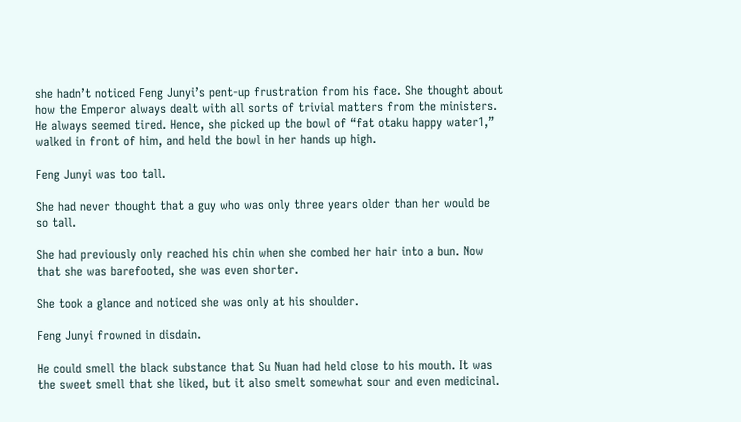she hadn’t noticed Feng Junyi’s pent-up frustration from his face. She thought about how the Emperor always dealt with all sorts of trivial matters from the ministers. He always seemed tired. Hence, she picked up the bowl of “fat otaku happy water1,” walked in front of him, and held the bowl in her hands up high.

Feng Junyi was too tall.

She had never thought that a guy who was only three years older than her would be so tall.

She had previously only reached his chin when she combed her hair into a bun. Now that she was barefooted, she was even shorter.

She took a glance and noticed she was only at his shoulder.

Feng Junyi frowned in disdain.

He could smell the black substance that Su Nuan had held close to his mouth. It was the sweet smell that she liked, but it also smelt somewhat sour and even medicinal.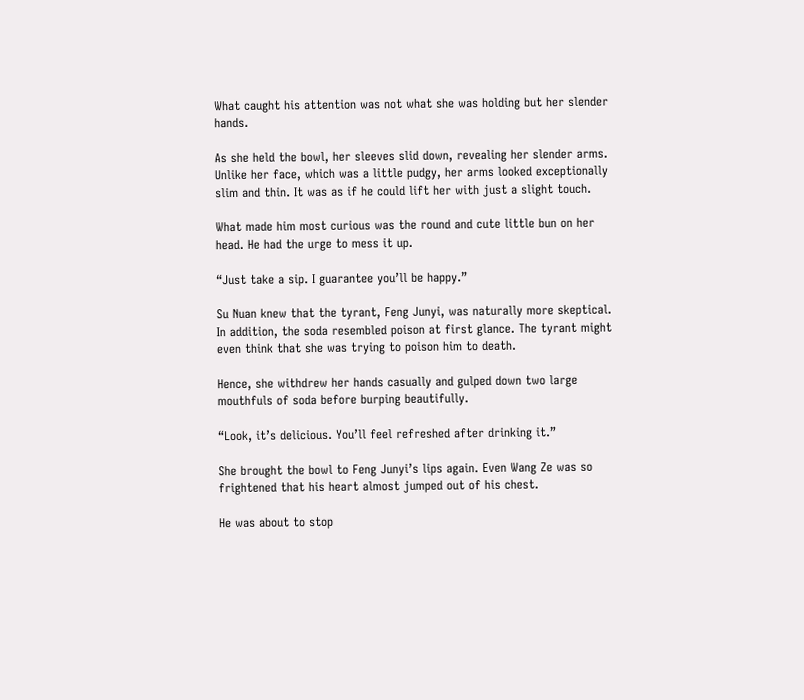What caught his attention was not what she was holding but her slender hands.

As she held the bowl, her sleeves slid down, revealing her slender arms. Unlike her face, which was a little pudgy, her arms looked exceptionally slim and thin. It was as if he could lift her with just a slight touch.

What made him most curious was the round and cute little bun on her head. He had the urge to mess it up.

“Just take a sip. I guarantee you’ll be happy.”

Su Nuan knew that the tyrant, Feng Junyi, was naturally more skeptical. In addition, the soda resembled poison at first glance. The tyrant might even think that she was trying to poison him to death.

Hence, she withdrew her hands casually and gulped down two large mouthfuls of soda before burping beautifully.

“Look, it’s delicious. You’ll feel refreshed after drinking it.”

She brought the bowl to Feng Junyi’s lips again. Even Wang Ze was so frightened that his heart almost jumped out of his chest.

He was about to stop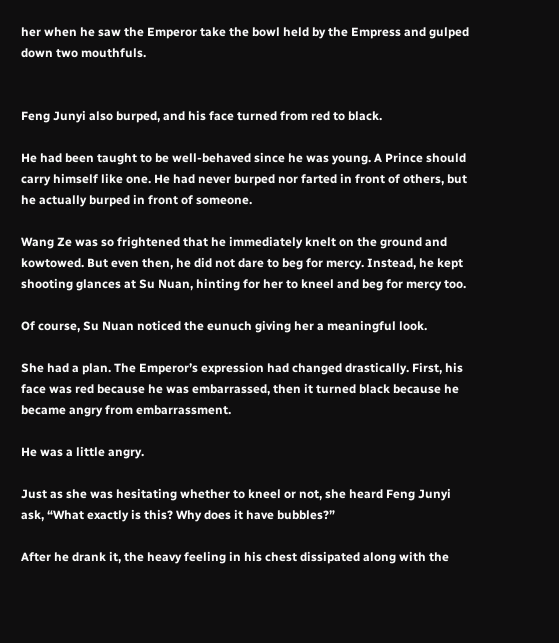her when he saw the Emperor take the bowl held by the Empress and gulped down two mouthfuls.


Feng Junyi also burped, and his face turned from red to black.

He had been taught to be well-behaved since he was young. A Prince should carry himself like one. He had never burped nor farted in front of others, but he actually burped in front of someone.

Wang Ze was so frightened that he immediately knelt on the ground and kowtowed. But even then, he did not dare to beg for mercy. Instead, he kept shooting glances at Su Nuan, hinting for her to kneel and beg for mercy too.

Of course, Su Nuan noticed the eunuch giving her a meaningful look.

She had a plan. The Emperor’s expression had changed drastically. First, his face was red because he was embarrassed, then it turned black because he became angry from embarrassment.

He was a little angry.

Just as she was hesitating whether to kneel or not, she heard Feng Junyi ask, “What exactly is this? Why does it have bubbles?”

After he drank it, the heavy feeling in his chest dissipated along with the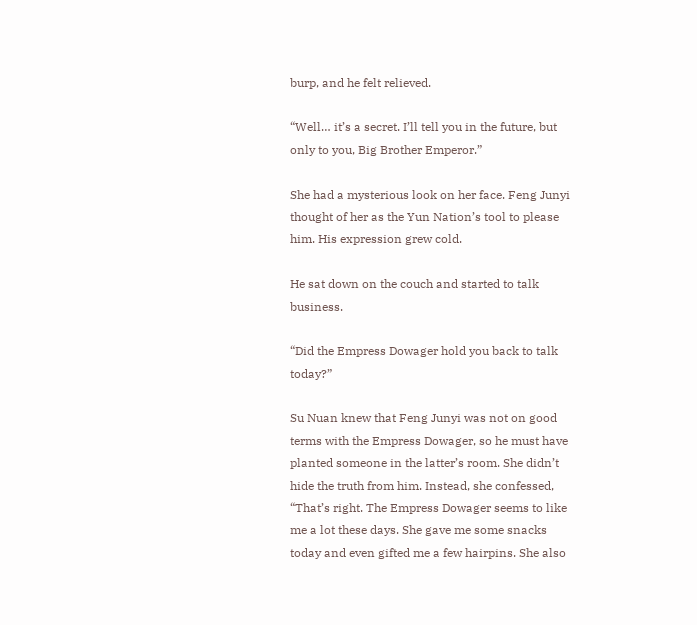burp, and he felt relieved.

“Well… it’s a secret. I’ll tell you in the future, but only to you, Big Brother Emperor.”

She had a mysterious look on her face. Feng Junyi thought of her as the Yun Nation’s tool to please him. His expression grew cold.

He sat down on the couch and started to talk business.

“Did the Empress Dowager hold you back to talk today?”

Su Nuan knew that Feng Junyi was not on good terms with the Empress Dowager, so he must have planted someone in the latter’s room. She didn’t hide the truth from him. Instead, she confessed, “That’s right. The Empress Dowager seems to like me a lot these days. She gave me some snacks today and even gifted me a few hairpins. She also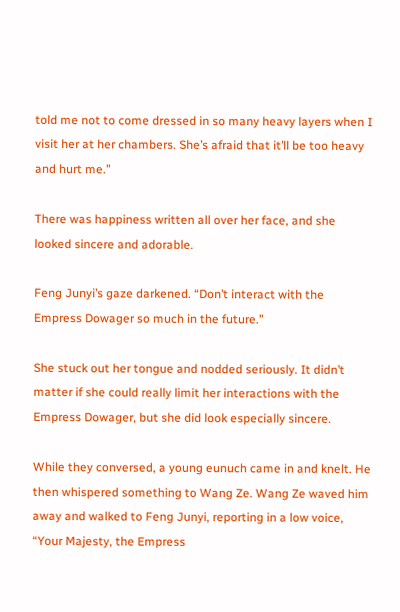told me not to come dressed in so many heavy layers when I visit her at her chambers. She’s afraid that it’ll be too heavy and hurt me.”

There was happiness written all over her face, and she looked sincere and adorable.

Feng Junyi’s gaze darkened. “Don’t interact with the Empress Dowager so much in the future.”

She stuck out her tongue and nodded seriously. It didn’t matter if she could really limit her interactions with the Empress Dowager, but she did look especially sincere.

While they conversed, a young eunuch came in and knelt. He then whispered something to Wang Ze. Wang Ze waved him away and walked to Feng Junyi, reporting in a low voice, “Your Majesty, the Empress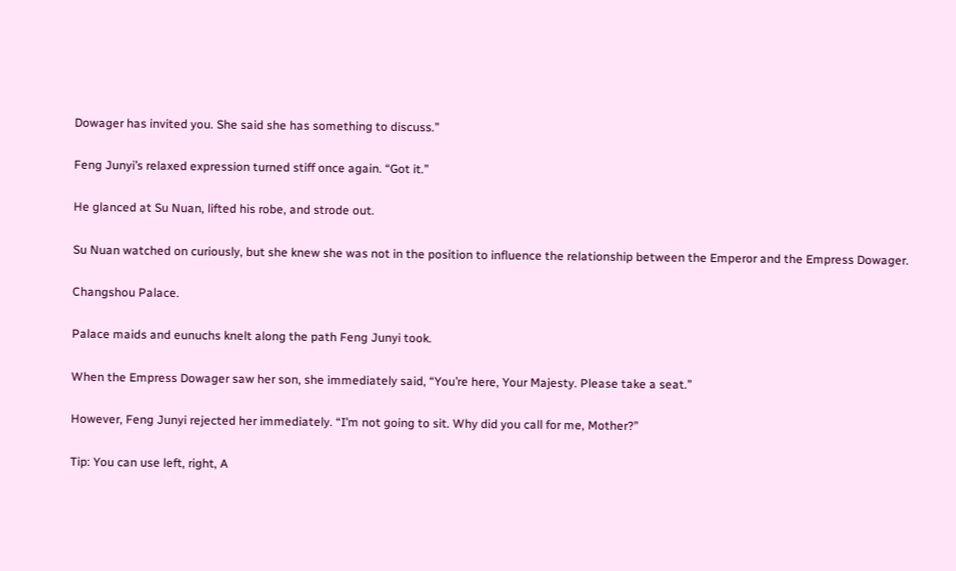Dowager has invited you. She said she has something to discuss.”

Feng Junyi’s relaxed expression turned stiff once again. “Got it.”

He glanced at Su Nuan, lifted his robe, and strode out.

Su Nuan watched on curiously, but she knew she was not in the position to influence the relationship between the Emperor and the Empress Dowager.

Changshou Palace.

Palace maids and eunuchs knelt along the path Feng Junyi took.

When the Empress Dowager saw her son, she immediately said, “You’re here, Your Majesty. Please take a seat.”

However, Feng Junyi rejected her immediately. “I’m not going to sit. Why did you call for me, Mother?”

Tip: You can use left, right, A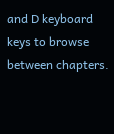and D keyboard keys to browse between chapters.